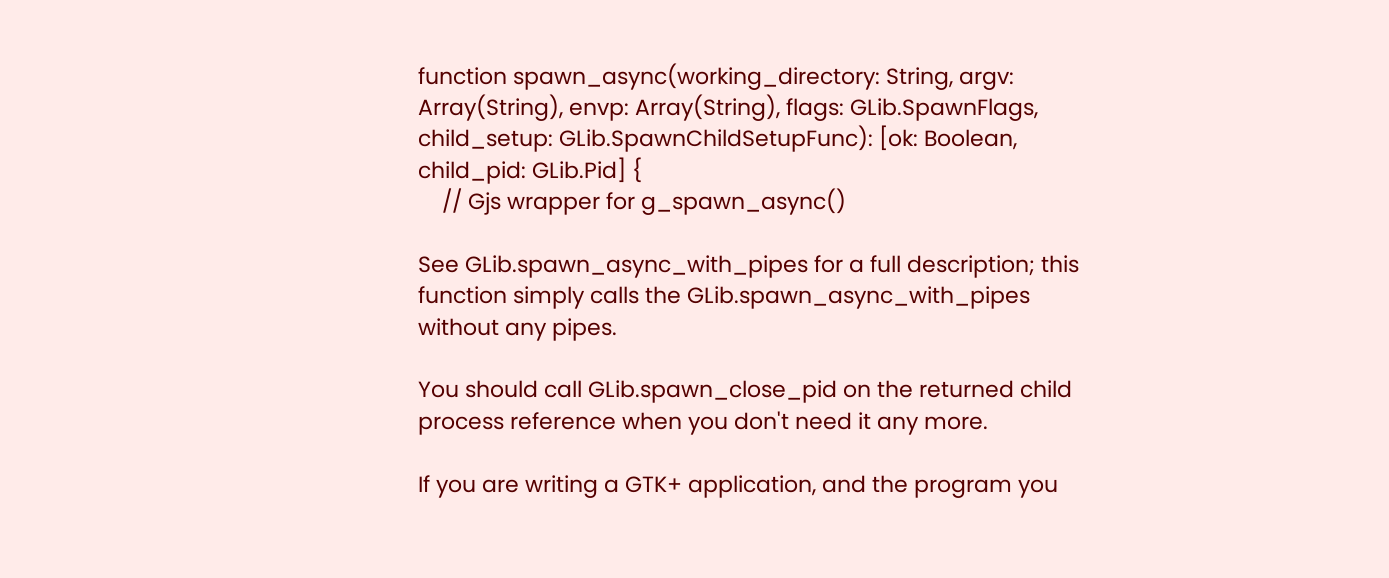function spawn_async(working_directory: String, argv: Array(String), envp: Array(String), flags: GLib.SpawnFlags, child_setup: GLib.SpawnChildSetupFunc): [ok: Boolean, child_pid: GLib.Pid] {
    // Gjs wrapper for g_spawn_async()

See GLib.spawn_async_with_pipes for a full description; this function simply calls the GLib.spawn_async_with_pipes without any pipes.

You should call GLib.spawn_close_pid on the returned child process reference when you don't need it any more.

If you are writing a GTK+ application, and the program you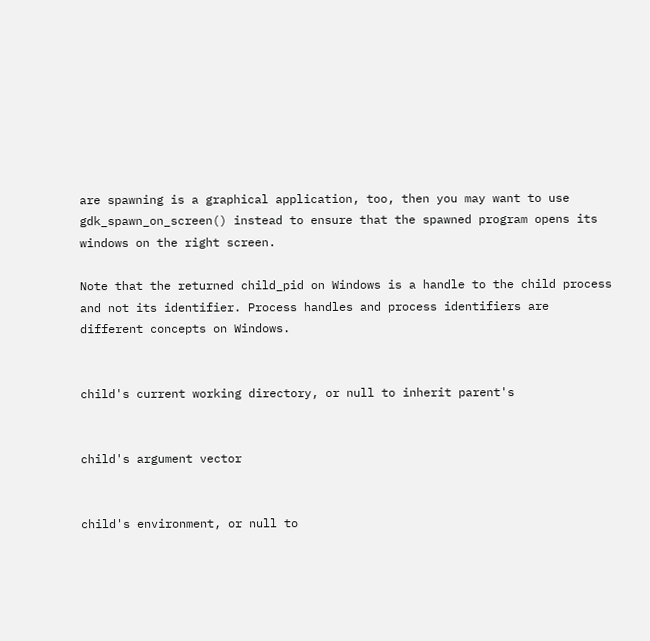are spawning is a graphical application, too, then you may want to use gdk_spawn_on_screen() instead to ensure that the spawned program opens its windows on the right screen.

Note that the returned child_pid on Windows is a handle to the child process and not its identifier. Process handles and process identifiers are different concepts on Windows.


child's current working directory, or null to inherit parent's


child's argument vector


child's environment, or null to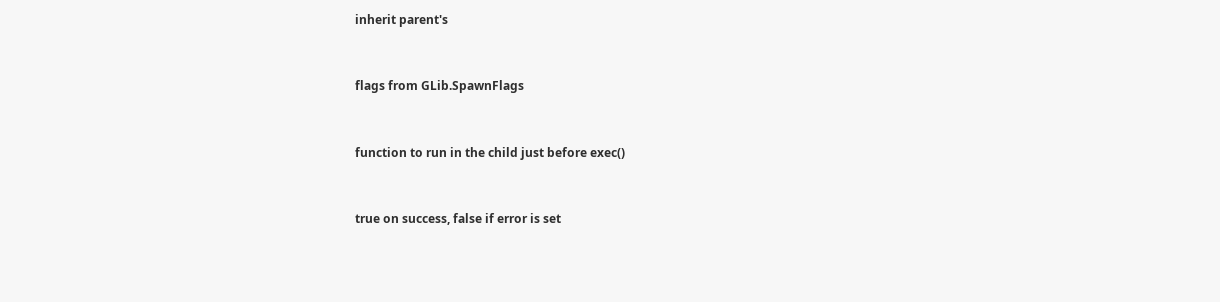inherit parent's


flags from GLib.SpawnFlags


function to run in the child just before exec()


true on success, false if error is set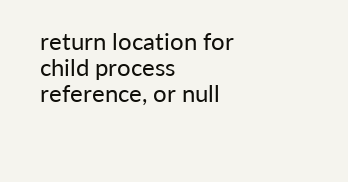return location for child process reference, or null